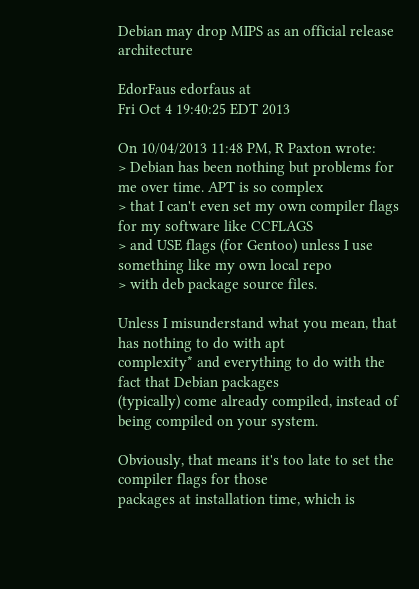Debian may drop MIPS as an official release architecture

EdorFaus edorfaus at
Fri Oct 4 19:40:25 EDT 2013

On 10/04/2013 11:48 PM, R Paxton wrote:
> Debian has been nothing but problems for me over time. APT is so complex
> that I can't even set my own compiler flags for my software like CCFLAGS
> and USE flags (for Gentoo) unless I use something like my own local repo
> with deb package source files.

Unless I misunderstand what you mean, that has nothing to do with apt
complexity* and everything to do with the fact that Debian packages
(typically) come already compiled, instead of being compiled on your system.

Obviously, that means it's too late to set the compiler flags for those
packages at installation time, which is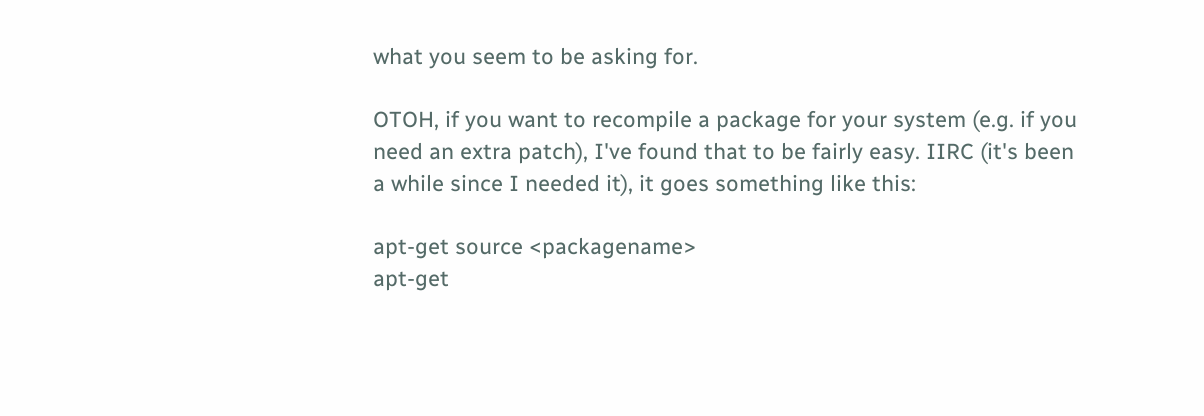what you seem to be asking for.

OTOH, if you want to recompile a package for your system (e.g. if you
need an extra patch), I've found that to be fairly easy. IIRC (it's been
a while since I needed it), it goes something like this:

apt-get source <packagename>
apt-get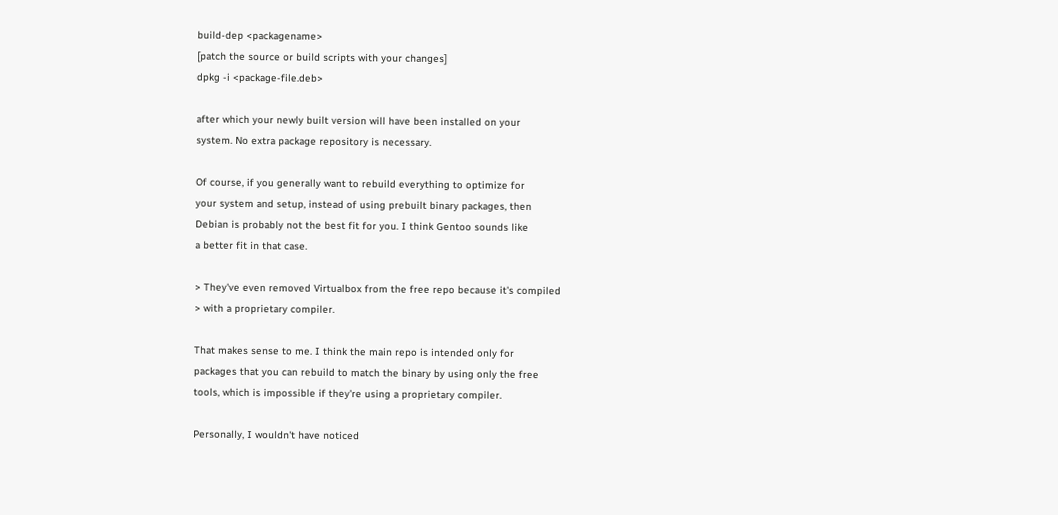build-dep <packagename>
[patch the source or build scripts with your changes]
dpkg -i <package-file.deb>

after which your newly built version will have been installed on your
system. No extra package repository is necessary.

Of course, if you generally want to rebuild everything to optimize for
your system and setup, instead of using prebuilt binary packages, then
Debian is probably not the best fit for you. I think Gentoo sounds like
a better fit in that case.

> They've even removed Virtualbox from the free repo because it's compiled
> with a proprietary compiler.

That makes sense to me. I think the main repo is intended only for
packages that you can rebuild to match the binary by using only the free
tools, which is impossible if they're using a proprietary compiler.

Personally, I wouldn't have noticed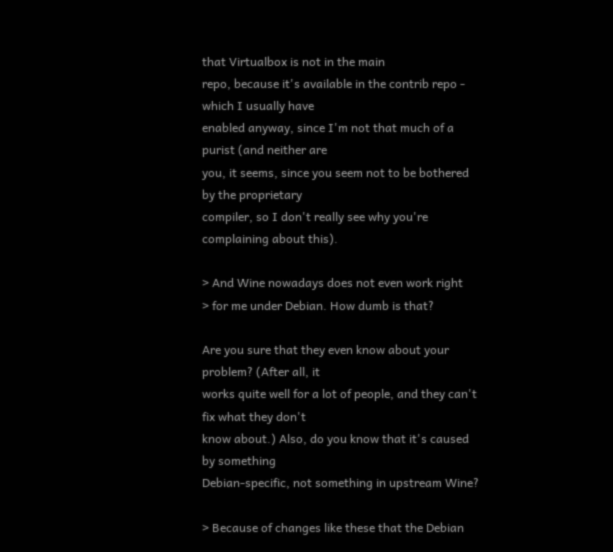that Virtualbox is not in the main
repo, because it's available in the contrib repo - which I usually have
enabled anyway, since I'm not that much of a purist (and neither are
you, it seems, since you seem not to be bothered by the proprietary
compiler, so I don't really see why you're complaining about this).

> And Wine nowadays does not even work right
> for me under Debian. How dumb is that?

Are you sure that they even know about your problem? (After all, it
works quite well for a lot of people, and they can't fix what they don't
know about.) Also, do you know that it's caused by something
Debian-specific, not something in upstream Wine?

> Because of changes like these that the Debian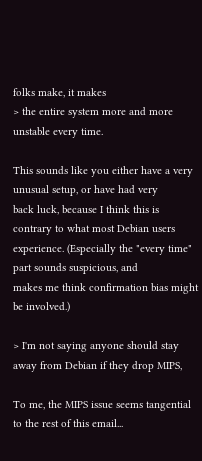folks make, it makes
> the entire system more and more unstable every time.

This sounds like you either have a very unusual setup, or have had very
back luck, because I think this is contrary to what most Debian users
experience. (Especially the "every time" part sounds suspicious, and
makes me think confirmation bias might be involved.)

> I'm not saying anyone should stay away from Debian if they drop MIPS,

To me, the MIPS issue seems tangential to the rest of this email...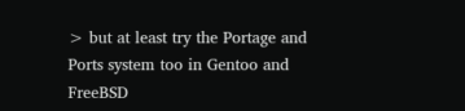> but at least try the Portage and Ports system too in Gentoo and FreeBSD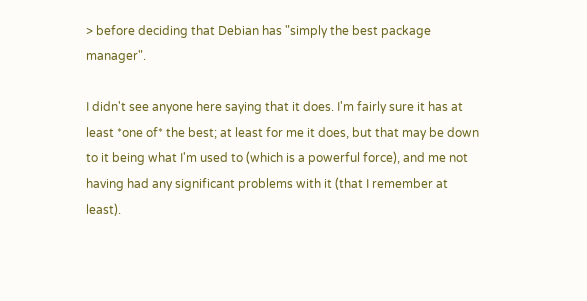> before deciding that Debian has "simply the best package manager".

I didn't see anyone here saying that it does. I'm fairly sure it has at
least *one of* the best; at least for me it does, but that may be down
to it being what I'm used to (which is a powerful force), and me not
having had any significant problems with it (that I remember at least).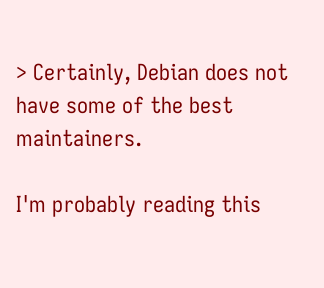> Certainly, Debian does not have some of the best maintainers.

I'm probably reading this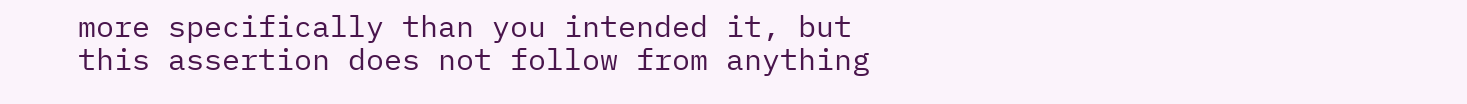more specifically than you intended it, but
this assertion does not follow from anything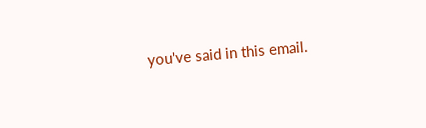you've said in this email.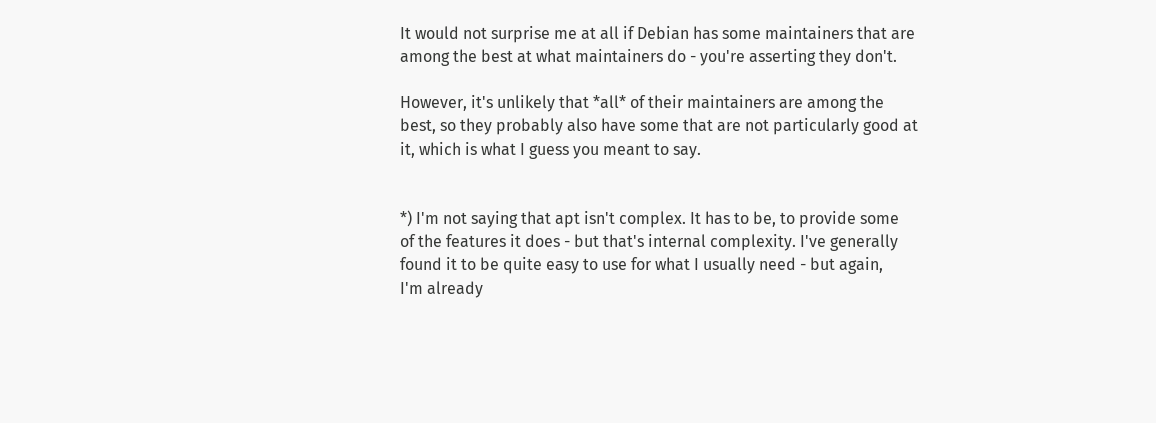It would not surprise me at all if Debian has some maintainers that are
among the best at what maintainers do - you're asserting they don't.

However, it's unlikely that *all* of their maintainers are among the
best, so they probably also have some that are not particularly good at
it, which is what I guess you meant to say.


*) I'm not saying that apt isn't complex. It has to be, to provide some
of the features it does - but that's internal complexity. I've generally
found it to be quite easy to use for what I usually need - but again,
I'm already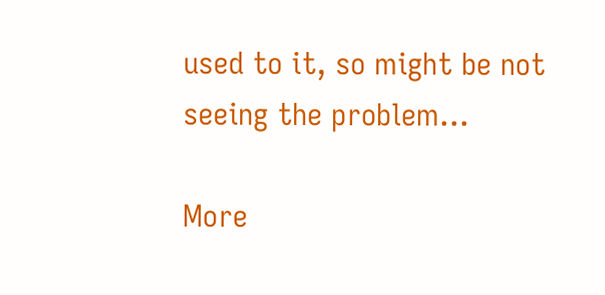used to it, so might be not seeing the problem...

More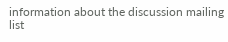information about the discussion mailing list